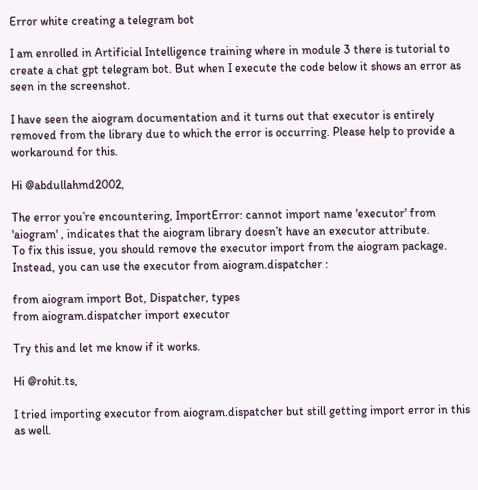Error white creating a telegram bot

I am enrolled in Artificial Intelligence training where in module 3 there is tutorial to create a chat gpt telegram bot. But when I execute the code below it shows an error as seen in the screenshot.

I have seen the aiogram documentation and it turns out that executor is entirely removed from the library due to which the error is occurring. Please help to provide a workaround for this.

Hi @abdullahmd2002,

The error you’re encountering, ImportError: cannot import name 'executor' from 'aiogram' , indicates that the aiogram library doesn’t have an executor attribute.
To fix this issue, you should remove the executor import from the aiogram package. Instead, you can use the executor from aiogram.dispatcher :

from aiogram import Bot, Dispatcher, types
from aiogram.dispatcher import executor

Try this and let me know if it works.

Hi @rohit.ts,

I tried importing executor from aiogram.dispatcher but still getting import error in this as well.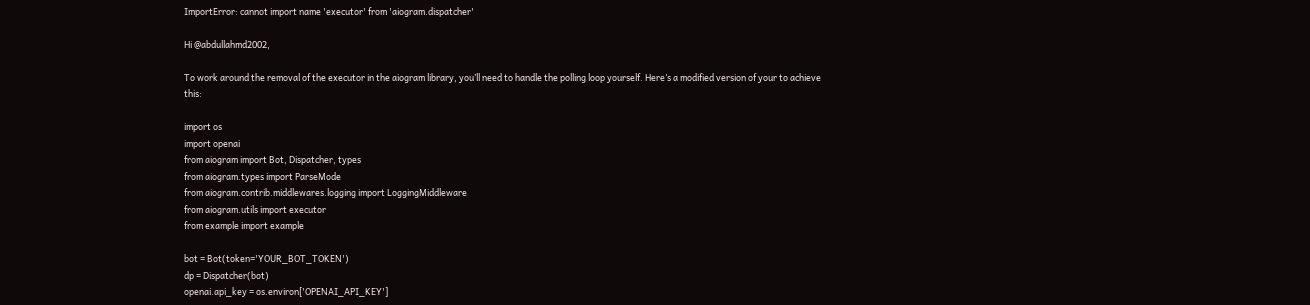ImportError: cannot import name 'executor' from 'aiogram.dispatcher'

Hi @abdullahmd2002,

To work around the removal of the executor in the aiogram library, you’ll need to handle the polling loop yourself. Here’s a modified version of your to achieve this:

import os
import openai
from aiogram import Bot, Dispatcher, types
from aiogram.types import ParseMode
from aiogram.contrib.middlewares.logging import LoggingMiddleware
from aiogram.utils import executor
from example import example

bot = Bot(token='YOUR_BOT_TOKEN')
dp = Dispatcher(bot)
openai.api_key = os.environ['OPENAI_API_KEY']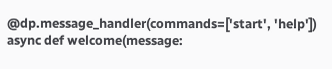@dp.message_handler(commands=['start', 'help'])
async def welcome(message: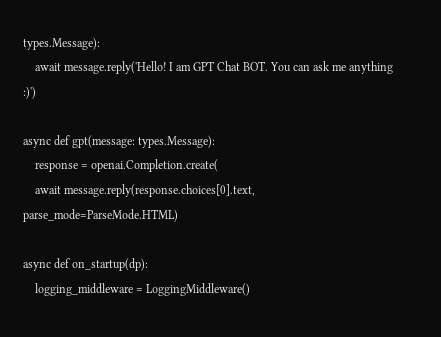types.Message):
    await message.reply('Hello! I am GPT Chat BOT. You can ask me anything :)')

async def gpt(message: types.Message):
    response = openai.Completion.create(
    await message.reply(response.choices[0].text, parse_mode=ParseMode.HTML)

async def on_startup(dp):
    logging_middleware = LoggingMiddleware()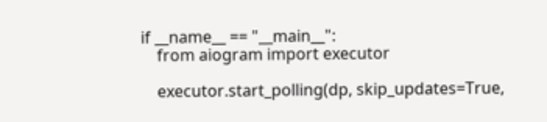if __name__ == "__main__":
    from aiogram import executor

    executor.start_polling(dp, skip_updates=True,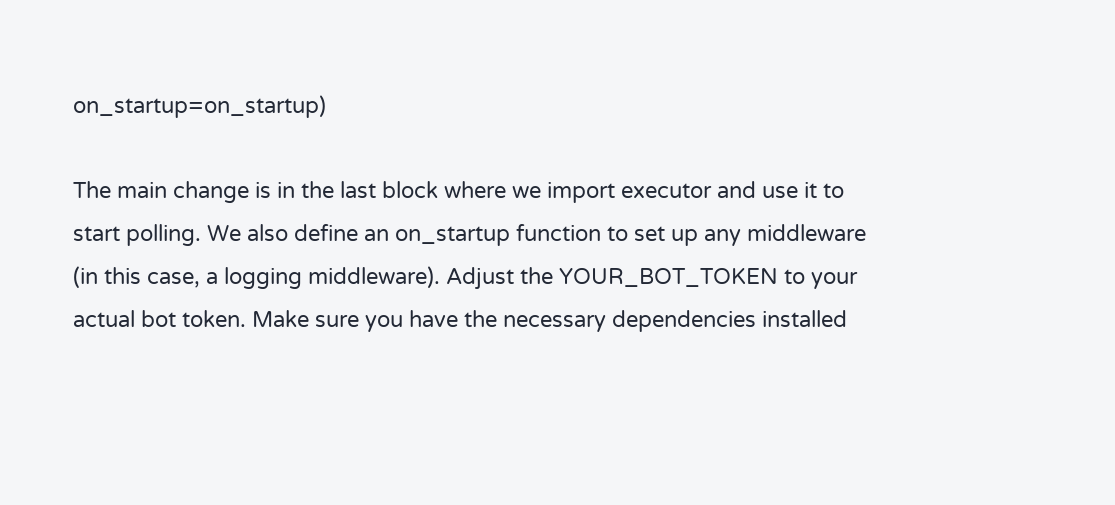on_startup=on_startup)

The main change is in the last block where we import executor and use it to start polling. We also define an on_startup function to set up any middleware (in this case, a logging middleware). Adjust the YOUR_BOT_TOKEN to your actual bot token. Make sure you have the necessary dependencies installed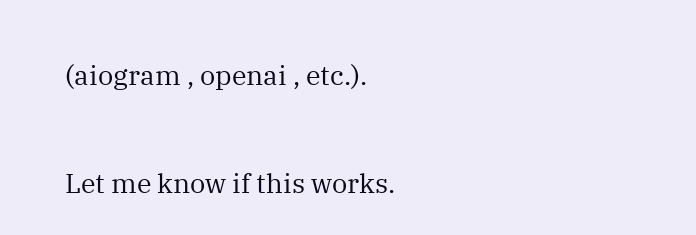(aiogram , openai , etc.).

Let me know if this works.